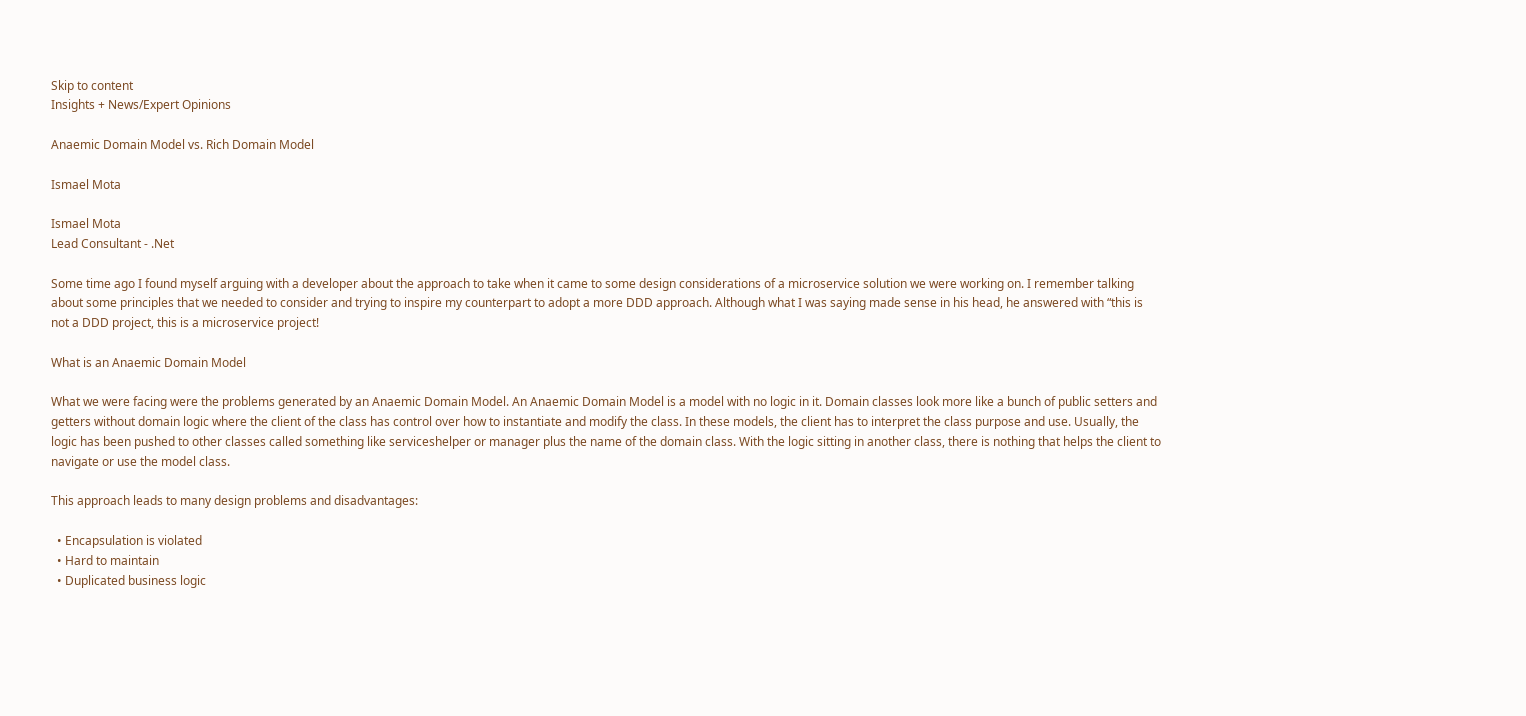Skip to content
Insights + News/Expert Opinions

Anaemic Domain Model vs. Rich Domain Model

Ismael Mota

Ismael Mota
Lead Consultant - .Net

Some time ago I found myself arguing with a developer about the approach to take when it came to some design considerations of a microservice solution we were working on. I remember talking about some principles that we needed to consider and trying to inspire my counterpart to adopt a more DDD approach. Although what I was saying made sense in his head, he answered with “this is not a DDD project, this is a microservice project!

What is an Anaemic Domain Model

What we were facing were the problems generated by an Anaemic Domain Model. An Anaemic Domain Model is a model with no logic in it. Domain classes look more like a bunch of public setters and getters without domain logic where the client of the class has control over how to instantiate and modify the class. In these models, the client has to interpret the class purpose and use. Usually, the logic has been pushed to other classes called something like serviceshelper or manager plus the name of the domain class. With the logic sitting in another class, there is nothing that helps the client to navigate or use the model class.

This approach leads to many design problems and disadvantages:

  • Encapsulation is violated
  • Hard to maintain
  • Duplicated business logic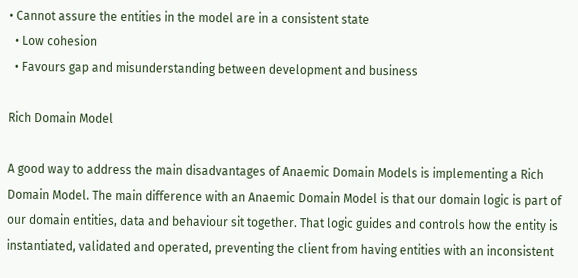• Cannot assure the entities in the model are in a consistent state
  • Low cohesion
  • Favours gap and misunderstanding between development and business

Rich Domain Model

A good way to address the main disadvantages of Anaemic Domain Models is implementing a Rich Domain Model. The main difference with an Anaemic Domain Model is that our domain logic is part of our domain entities, data and behaviour sit together. That logic guides and controls how the entity is instantiated, validated and operated, preventing the client from having entities with an inconsistent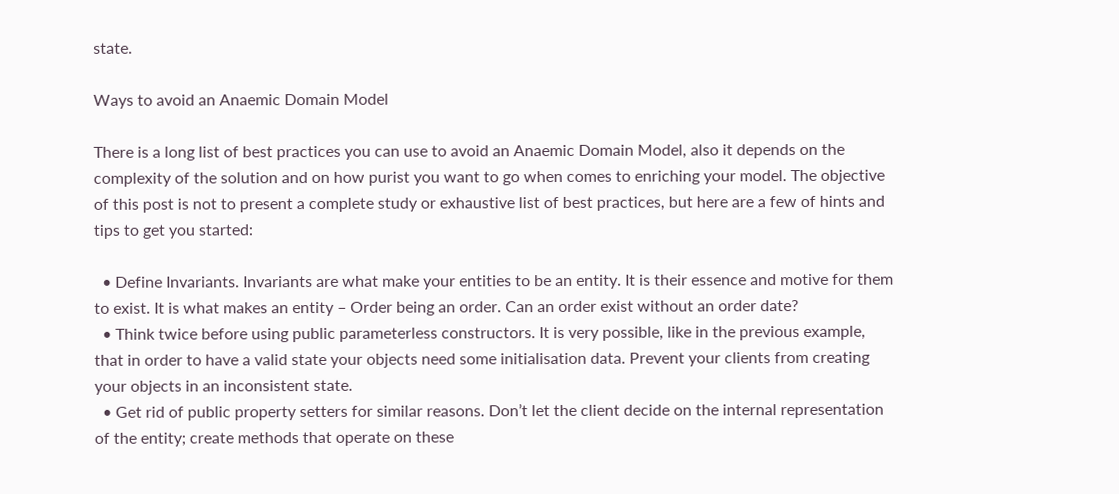state.

Ways to avoid an Anaemic Domain Model

There is a long list of best practices you can use to avoid an Anaemic Domain Model, also it depends on the complexity of the solution and on how purist you want to go when comes to enriching your model. The objective of this post is not to present a complete study or exhaustive list of best practices, but here are a few of hints and tips to get you started:

  • Define Invariants. Invariants are what make your entities to be an entity. It is their essence and motive for them to exist. It is what makes an entity – Order being an order. Can an order exist without an order date?
  • Think twice before using public parameterless constructors. It is very possible, like in the previous example, that in order to have a valid state your objects need some initialisation data. Prevent your clients from creating your objects in an inconsistent state.
  • Get rid of public property setters for similar reasons. Don’t let the client decide on the internal representation of the entity; create methods that operate on these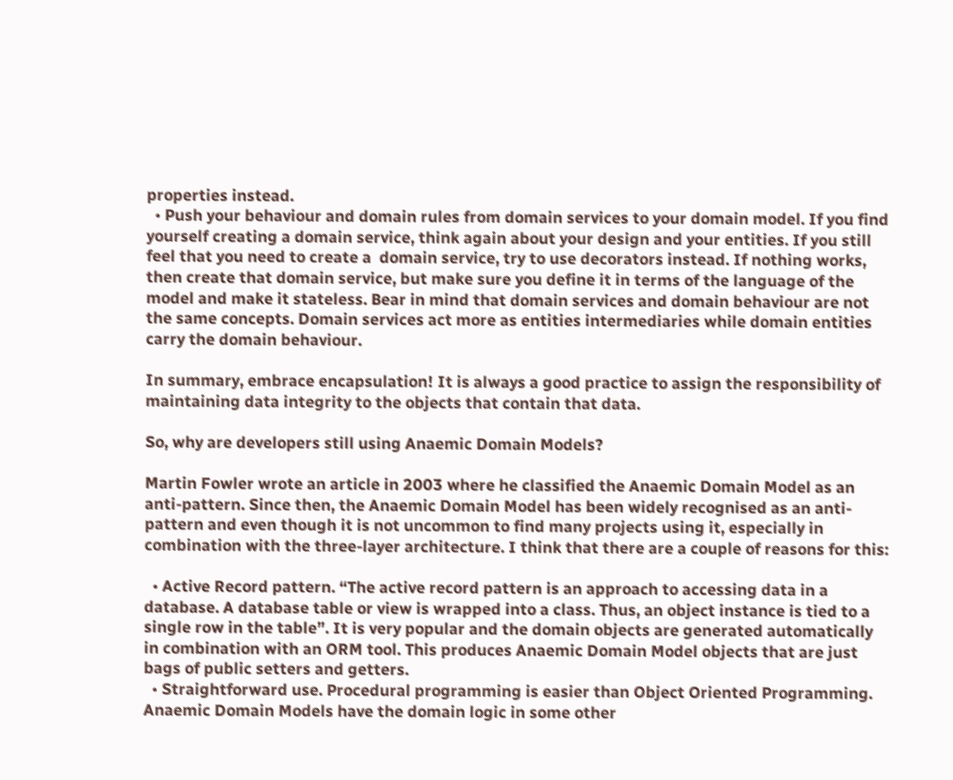properties instead.
  • Push your behaviour and domain rules from domain services to your domain model. If you find yourself creating a domain service, think again about your design and your entities. If you still feel that you need to create a  domain service, try to use decorators instead. If nothing works, then create that domain service, but make sure you define it in terms of the language of the model and make it stateless. Bear in mind that domain services and domain behaviour are not the same concepts. Domain services act more as entities intermediaries while domain entities carry the domain behaviour.

In summary, embrace encapsulation! It is always a good practice to assign the responsibility of maintaining data integrity to the objects that contain that data.

So, why are developers still using Anaemic Domain Models?

Martin Fowler wrote an article in 2003 where he classified the Anaemic Domain Model as an anti-pattern. Since then, the Anaemic Domain Model has been widely recognised as an anti-pattern and even though it is not uncommon to find many projects using it, especially in combination with the three-layer architecture. I think that there are a couple of reasons for this:

  • Active Record pattern. “The active record pattern is an approach to accessing data in a database. A database table or view is wrapped into a class. Thus, an object instance is tied to a single row in the table”. It is very popular and the domain objects are generated automatically in combination with an ORM tool. This produces Anaemic Domain Model objects that are just bags of public setters and getters.
  • Straightforward use. Procedural programming is easier than Object Oriented Programming. Anaemic Domain Models have the domain logic in some other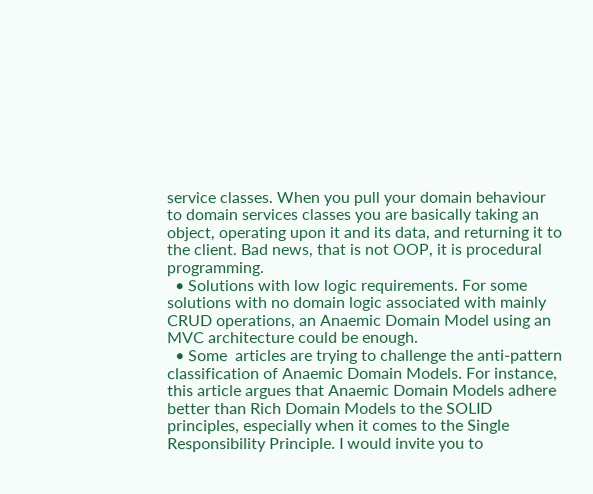service classes. When you pull your domain behaviour to domain services classes you are basically taking an object, operating upon it and its data, and returning it to the client. Bad news, that is not OOP, it is procedural programming.
  • Solutions with low logic requirements. For some solutions with no domain logic associated with mainly CRUD operations, an Anaemic Domain Model using an     MVC architecture could be enough.
  • Some  articles are trying to challenge the anti-pattern classification of Anaemic Domain Models. For instance, this article argues that Anaemic Domain Models adhere  better than Rich Domain Models to the SOLID principles, especially when it comes to the Single Responsibility Principle. I would invite you to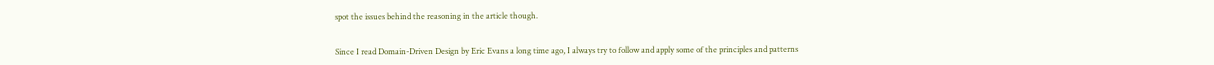spot the issues behind the reasoning in the article though.


Since I read Domain-Driven Design by Eric Evans a long time ago, I always try to follow and apply some of the principles and patterns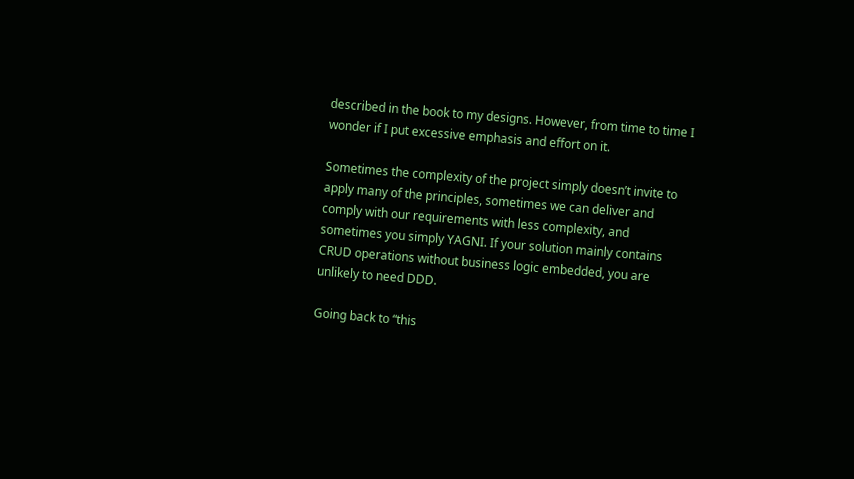described in the book to my designs. However, from time to time I wonder if I put excessive emphasis and effort on it.

Sometimes the complexity of the project simply doesn’t invite to apply many of the principles, sometimes we can deliver and comply with our requirements with less complexity, and sometimes you simply YAGNI. If your solution mainly contains CRUD operations without business logic embedded, you are unlikely to need DDD.

Going back to “this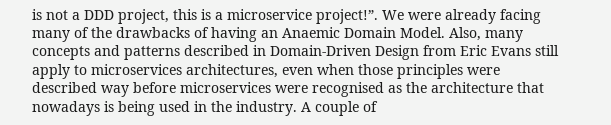is not a DDD project, this is a microservice project!”. We were already facing many of the drawbacks of having an Anaemic Domain Model. Also, many concepts and patterns described in Domain-Driven Design from Eric Evans still apply to microservices architectures, even when those principles were described way before microservices were recognised as the architecture that nowadays is being used in the industry. A couple of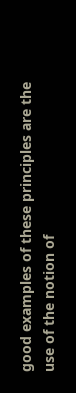good examples of these principles are the use of the notion of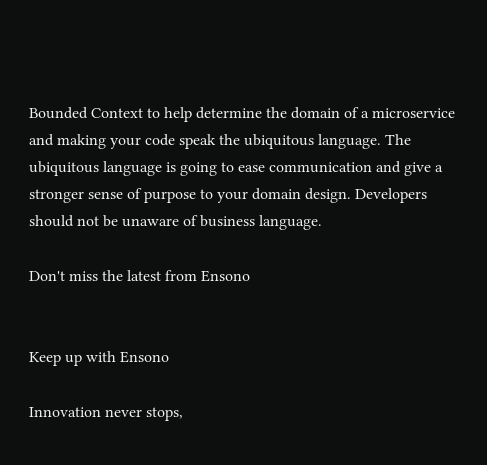Bounded Context to help determine the domain of a microservice and making your code speak the ubiquitous language. The ubiquitous language is going to ease communication and give a stronger sense of purpose to your domain design. Developers should not be unaware of business language.

Don't miss the latest from Ensono


Keep up with Ensono

Innovation never stops,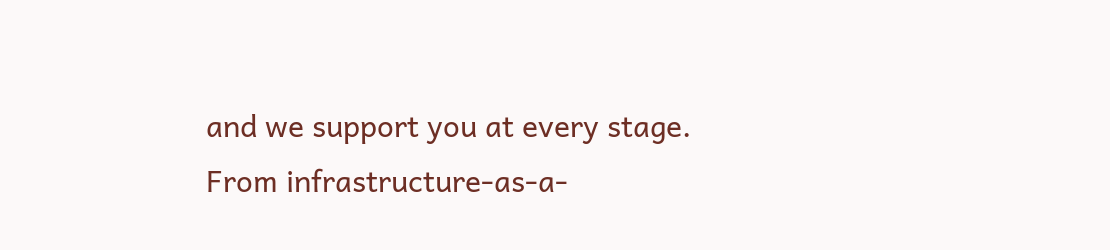and we support you at every stage. From infrastructure-as-a-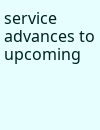service advances to upcoming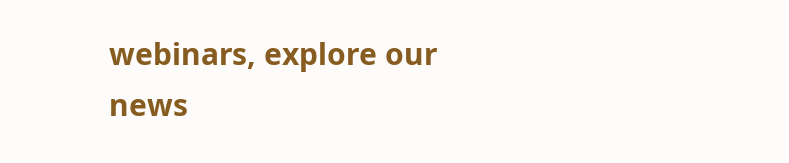webinars, explore our news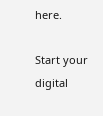here.

Start your digital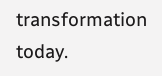transformation today.